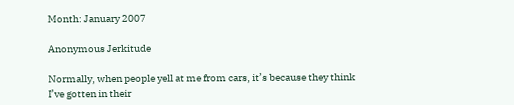Month: January 2007

Anonymous Jerkitude

Normally, when people yell at me from cars, it’s because they think I’ve gotten in their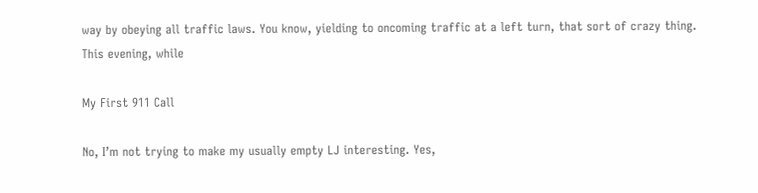way by obeying all traffic laws. You know, yielding to oncoming traffic at a left turn, that sort of crazy thing. This evening, while

My First 911 Call

No, I’m not trying to make my usually empty LJ interesting. Yes,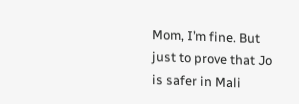Mom, I’m fine. But just to prove that Jo is safer in Mali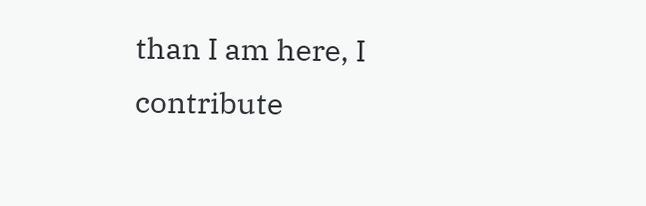than I am here, I contribute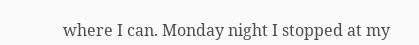where I can. Monday night I stopped at my